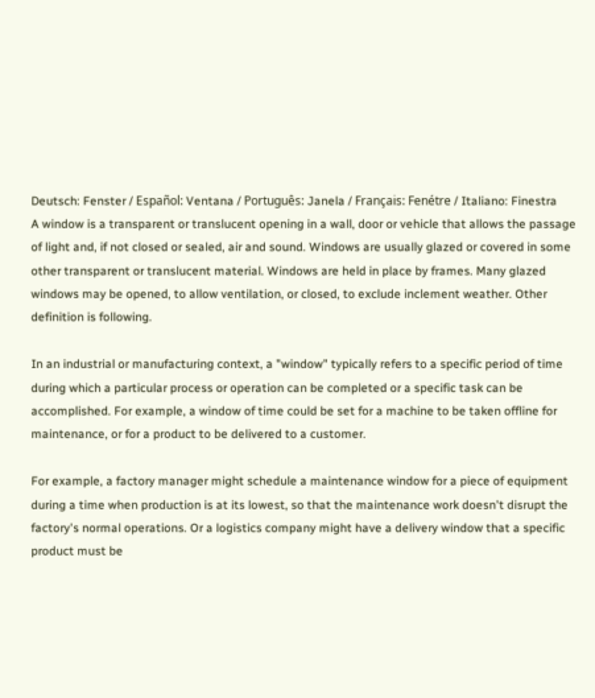Deutsch: Fenster / Español: Ventana / Português: Janela / Français: Fenétre / Italiano: Finestra
A window is a transparent or translucent opening in a wall, door or vehicle that allows the passage of light and, if not closed or sealed, air and sound. Windows are usually glazed or covered in some other transparent or translucent material. Windows are held in place by frames. Many glazed windows may be opened, to allow ventilation, or closed, to exclude inclement weather. Other definition is following.

In an industrial or manufacturing context, a "window" typically refers to a specific period of time during which a particular process or operation can be completed or a specific task can be accomplished. For example, a window of time could be set for a machine to be taken offline for maintenance, or for a product to be delivered to a customer.

For example, a factory manager might schedule a maintenance window for a piece of equipment during a time when production is at its lowest, so that the maintenance work doesn't disrupt the factory's normal operations. Or a logistics company might have a delivery window that a specific product must be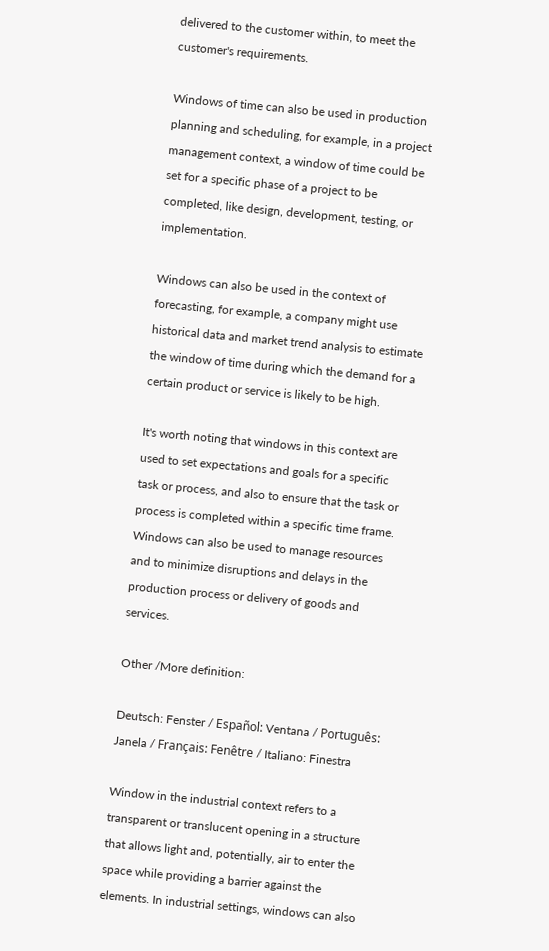delivered to the customer within, to meet the customer's requirements.

Windows of time can also be used in production planning and scheduling, for example, in a project management context, a window of time could be set for a specific phase of a project to be completed, like design, development, testing, or implementation.

Windows can also be used in the context of forecasting, for example, a company might use historical data and market trend analysis to estimate the window of time during which the demand for a certain product or service is likely to be high.

It's worth noting that windows in this context are used to set expectations and goals for a specific task or process, and also to ensure that the task or process is completed within a specific time frame. Windows can also be used to manage resources and to minimize disruptions and delays in the production process or delivery of goods and services.

Other /More definition:

Deutsch: Fenster / Español: Ventana / Português: Janela / Français: Fenêtre / Italiano: Finestra

Window in the industrial context refers to a transparent or translucent opening in a structure that allows light and, potentially, air to enter the space while providing a barrier against the elements. In industrial settings, windows can also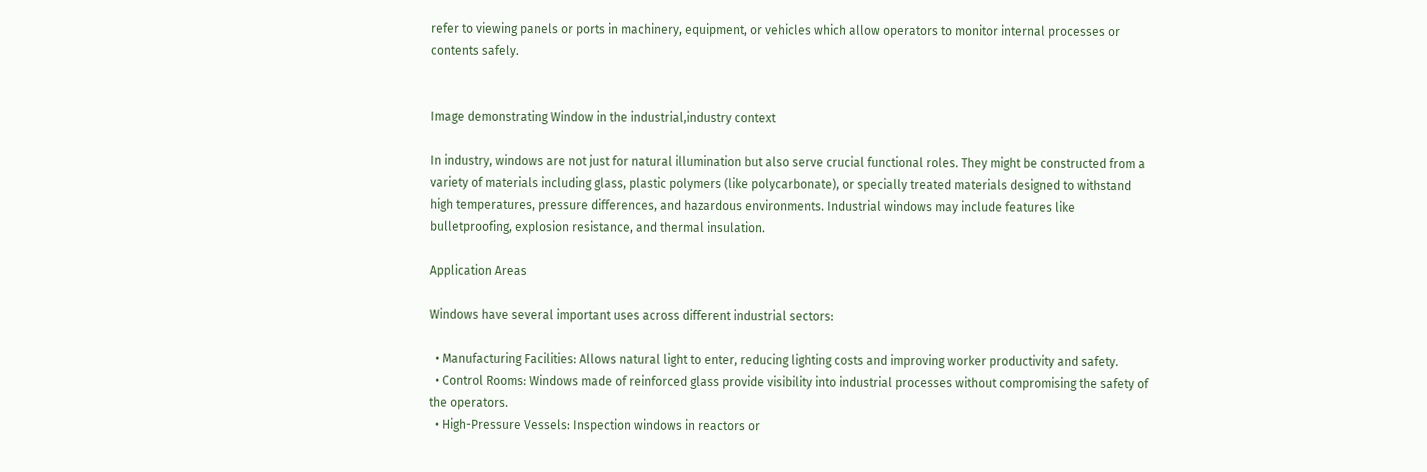refer to viewing panels or ports in machinery, equipment, or vehicles which allow operators to monitor internal processes or contents safely.


Image demonstrating Window in the industrial,industry context

In industry, windows are not just for natural illumination but also serve crucial functional roles. They might be constructed from a variety of materials including glass, plastic polymers (like polycarbonate), or specially treated materials designed to withstand high temperatures, pressure differences, and hazardous environments. Industrial windows may include features like bulletproofing, explosion resistance, and thermal insulation.

Application Areas

Windows have several important uses across different industrial sectors:

  • Manufacturing Facilities: Allows natural light to enter, reducing lighting costs and improving worker productivity and safety.
  • Control Rooms: Windows made of reinforced glass provide visibility into industrial processes without compromising the safety of the operators.
  • High-Pressure Vessels: Inspection windows in reactors or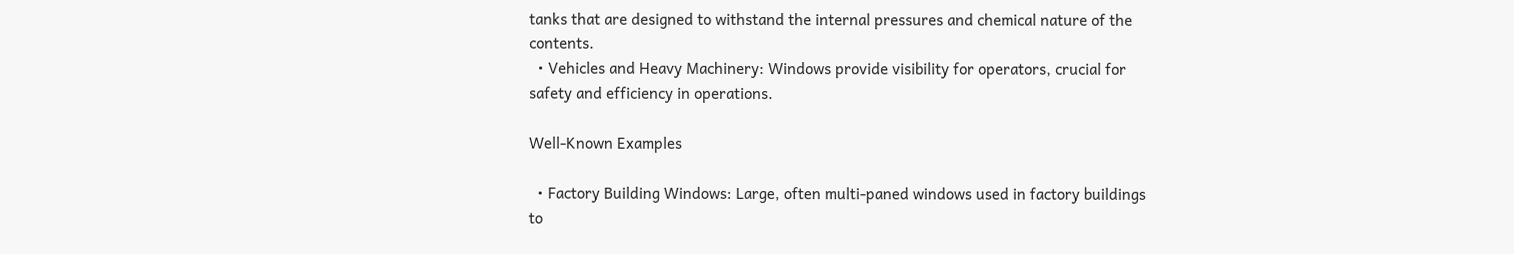tanks that are designed to withstand the internal pressures and chemical nature of the contents.
  • Vehicles and Heavy Machinery: Windows provide visibility for operators, crucial for safety and efficiency in operations.

Well-Known Examples

  • Factory Building Windows: Large, often multi-paned windows used in factory buildings to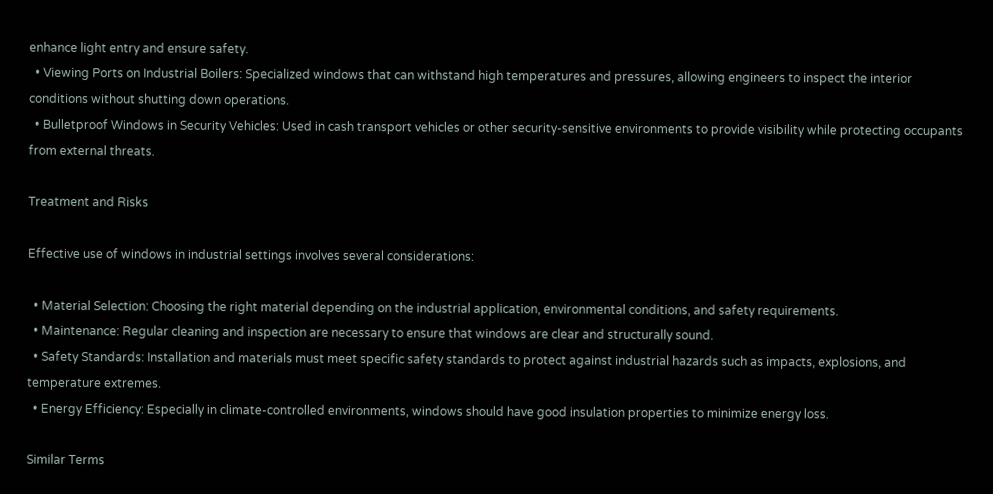enhance light entry and ensure safety.
  • Viewing Ports on Industrial Boilers: Specialized windows that can withstand high temperatures and pressures, allowing engineers to inspect the interior conditions without shutting down operations.
  • Bulletproof Windows in Security Vehicles: Used in cash transport vehicles or other security-sensitive environments to provide visibility while protecting occupants from external threats.

Treatment and Risks

Effective use of windows in industrial settings involves several considerations:

  • Material Selection: Choosing the right material depending on the industrial application, environmental conditions, and safety requirements.
  • Maintenance: Regular cleaning and inspection are necessary to ensure that windows are clear and structurally sound.
  • Safety Standards: Installation and materials must meet specific safety standards to protect against industrial hazards such as impacts, explosions, and temperature extremes.
  • Energy Efficiency: Especially in climate-controlled environments, windows should have good insulation properties to minimize energy loss.

Similar Terms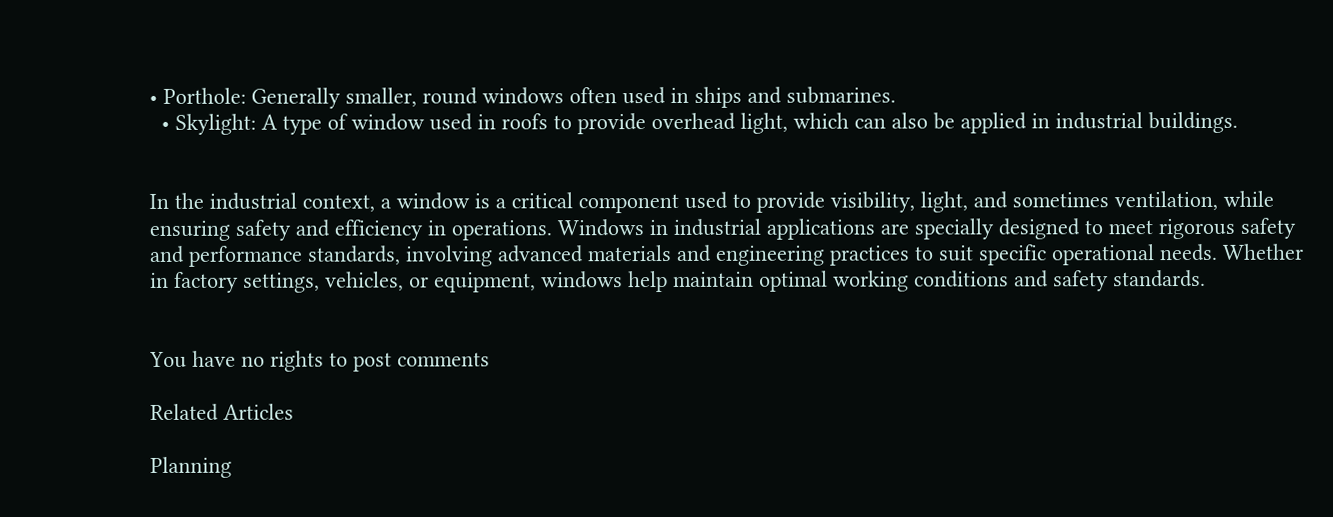• Porthole: Generally smaller, round windows often used in ships and submarines.
  • Skylight: A type of window used in roofs to provide overhead light, which can also be applied in industrial buildings.


In the industrial context, a window is a critical component used to provide visibility, light, and sometimes ventilation, while ensuring safety and efficiency in operations. Windows in industrial applications are specially designed to meet rigorous safety and performance standards, involving advanced materials and engineering practices to suit specific operational needs. Whether in factory settings, vehicles, or equipment, windows help maintain optimal working conditions and safety standards.


You have no rights to post comments

Related Articles

Planning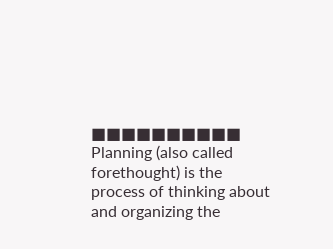■■■■■■■■■■
Planning (also called forethought) is the process of thinking about and organizing the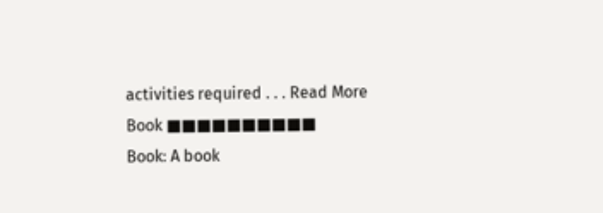activities required . . . Read More
Book ■■■■■■■■■■
Book: A book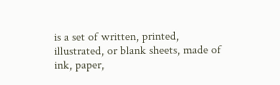is a set of written, printed, illustrated, or blank sheets, made of ink, paper,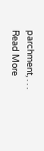parchment, . . . Read More